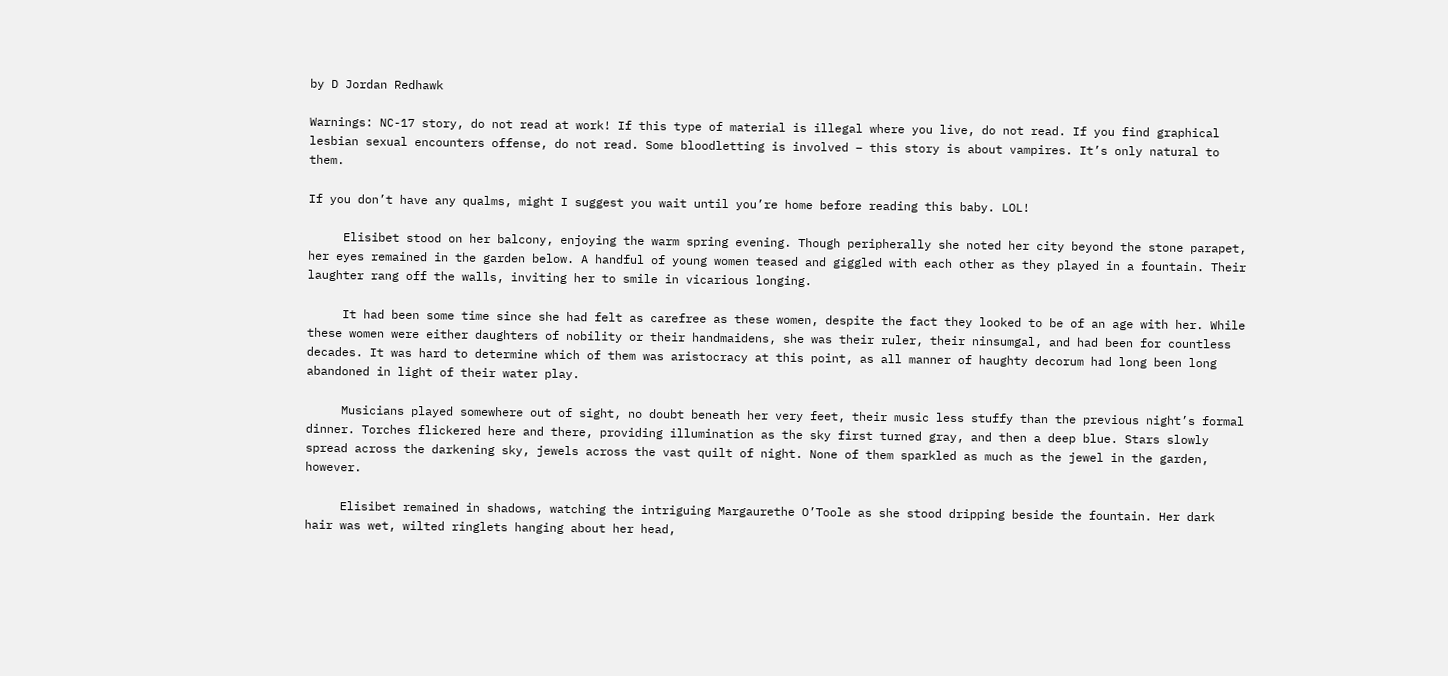by D Jordan Redhawk

Warnings: NC-17 story, do not read at work! If this type of material is illegal where you live, do not read. If you find graphical lesbian sexual encounters offense, do not read. Some bloodletting is involved – this story is about vampires. It’s only natural to them.

If you don’t have any qualms, might I suggest you wait until you’re home before reading this baby. LOL!

     Elisibet stood on her balcony, enjoying the warm spring evening. Though peripherally she noted her city beyond the stone parapet, her eyes remained in the garden below. A handful of young women teased and giggled with each other as they played in a fountain. Their laughter rang off the walls, inviting her to smile in vicarious longing.

     It had been some time since she had felt as carefree as these women, despite the fact they looked to be of an age with her. While these women were either daughters of nobility or their handmaidens, she was their ruler, their ninsumgal, and had been for countless decades. It was hard to determine which of them was aristocracy at this point, as all manner of haughty decorum had long been long abandoned in light of their water play.

     Musicians played somewhere out of sight, no doubt beneath her very feet, their music less stuffy than the previous night’s formal dinner. Torches flickered here and there, providing illumination as the sky first turned gray, and then a deep blue. Stars slowly spread across the darkening sky, jewels across the vast quilt of night. None of them sparkled as much as the jewel in the garden, however.

     Elisibet remained in shadows, watching the intriguing Margaurethe O’Toole as she stood dripping beside the fountain. Her dark hair was wet, wilted ringlets hanging about her head,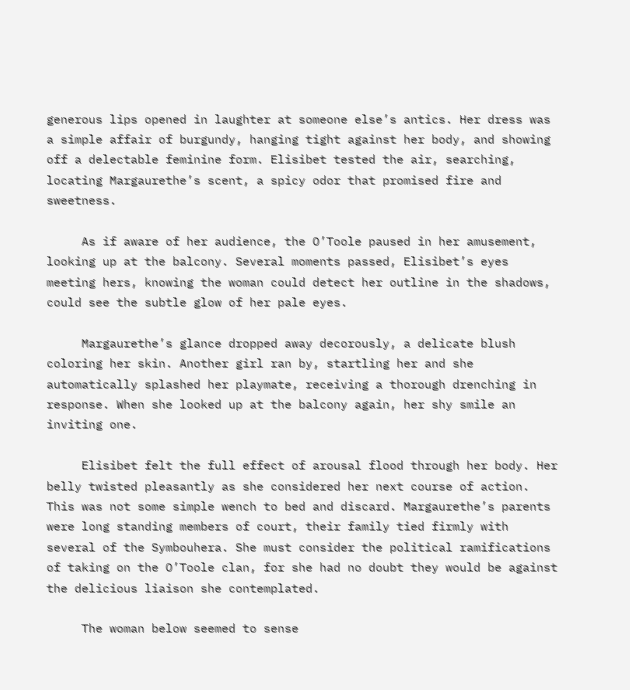generous lips opened in laughter at someone else’s antics. Her dress was a simple affair of burgundy, hanging tight against her body, and showing off a delectable feminine form. Elisibet tested the air, searching, locating Margaurethe’s scent, a spicy odor that promised fire and sweetness.

     As if aware of her audience, the O’Toole paused in her amusement, looking up at the balcony. Several moments passed, Elisibet’s eyes meeting hers, knowing the woman could detect her outline in the shadows, could see the subtle glow of her pale eyes.

     Margaurethe’s glance dropped away decorously, a delicate blush coloring her skin. Another girl ran by, startling her and she automatically splashed her playmate, receiving a thorough drenching in response. When she looked up at the balcony again, her shy smile an inviting one.

     Elisibet felt the full effect of arousal flood through her body. Her belly twisted pleasantly as she considered her next course of action. This was not some simple wench to bed and discard. Margaurethe’s parents were long standing members of court, their family tied firmly with several of the Symbouhera. She must consider the political ramifications of taking on the O’Toole clan, for she had no doubt they would be against the delicious liaison she contemplated.

     The woman below seemed to sense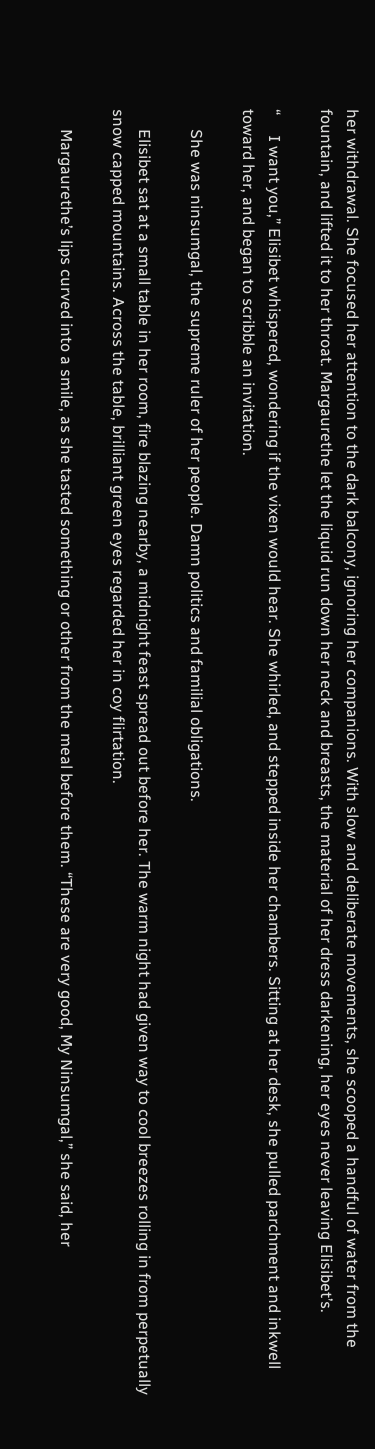her withdrawal. She focused her attention to the dark balcony, ignoring her companions. With slow and deliberate movements, she scooped a handful of water from the fountain, and lifted it to her throat. Margaurethe let the liquid run down her neck and breasts, the material of her dress darkening, her eyes never leaving Elisibet’s.

“     I want you,” Elisibet whispered, wondering if the vixen would hear. She whirled, and stepped inside her chambers. Sitting at her desk, she pulled parchment and inkwell toward her, and began to scribble an invitation.

     She was ninsumgal, the supreme ruler of her people. Damn politics and familial obligations.

     Elisibet sat at a small table in her room, fire blazing nearby, a midnight feast spread out before her. The warm night had given way to cool breezes rolling in from perpetually snow capped mountains. Across the table, brilliant green eyes regarded her in coy flirtation.

     Margaurethe’s lips curved into a smile, as she tasted something or other from the meal before them. “These are very good, My Ninsumgal,” she said, her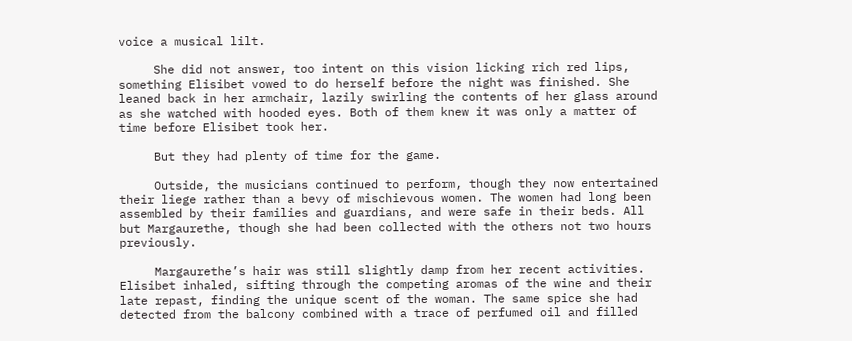voice a musical lilt.

     She did not answer, too intent on this vision licking rich red lips, something Elisibet vowed to do herself before the night was finished. She leaned back in her armchair, lazily swirling the contents of her glass around as she watched with hooded eyes. Both of them knew it was only a matter of time before Elisibet took her.

     But they had plenty of time for the game.

     Outside, the musicians continued to perform, though they now entertained their liege rather than a bevy of mischievous women. The women had long been assembled by their families and guardians, and were safe in their beds. All but Margaurethe, though she had been collected with the others not two hours previously.

     Margaurethe’s hair was still slightly damp from her recent activities. Elisibet inhaled, sifting through the competing aromas of the wine and their late repast, finding the unique scent of the woman. The same spice she had detected from the balcony combined with a trace of perfumed oil and filled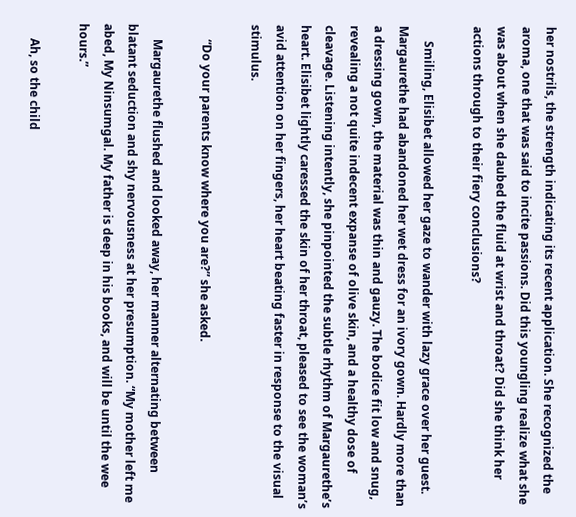her nostrils, the strength indicating its recent application. She recognized the aroma, one that was said to incite passions. Did this youngling realize what she was about when she daubed the fluid at wrist and throat? Did she think her actions through to their fiery conclusions?

     Smiling, Elisibet allowed her gaze to wander with lazy grace over her guest. Margaurethe had abandoned her wet dress for an ivory gown. Hardly more than a dressing gown, the material was thin and gauzy. The bodice fit low and snug, revealing a not quite indecent expanse of olive skin, and a healthy dose of cleavage. Listening intently, she pinpointed the subtle rhythm of Margaurethe’s heart. Elisibet lightly caressed the skin of her throat, pleased to see the woman’s avid attention on her fingers, her heart beating faster in response to the visual stimulus.

     “Do your parents know where you are?” she asked.

     Margaurethe flushed and looked away, her manner alternating between blatant seduction and shy nervousness at her presumption. “My mother left me abed, My Ninsumgal. My father is deep in his books, and will be until the wee hours.”

     Ah, so the child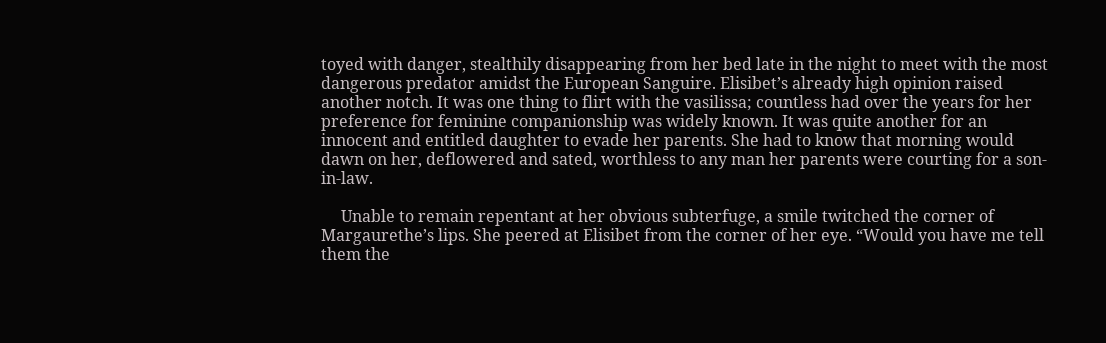toyed with danger, stealthily disappearing from her bed late in the night to meet with the most dangerous predator amidst the European Sanguire. Elisibet’s already high opinion raised another notch. It was one thing to flirt with the vasilissa; countless had over the years for her preference for feminine companionship was widely known. It was quite another for an innocent and entitled daughter to evade her parents. She had to know that morning would dawn on her, deflowered and sated, worthless to any man her parents were courting for a son-in-law.

     Unable to remain repentant at her obvious subterfuge, a smile twitched the corner of Margaurethe’s lips. She peered at Elisibet from the corner of her eye. “Would you have me tell them the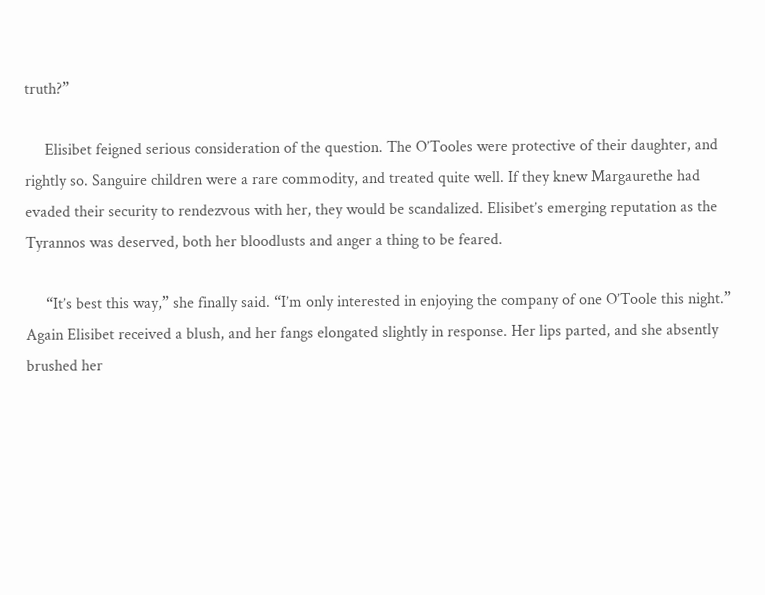truth?”

     Elisibet feigned serious consideration of the question. The O’Tooles were protective of their daughter, and rightly so. Sanguire children were a rare commodity, and treated quite well. If they knew Margaurethe had evaded their security to rendezvous with her, they would be scandalized. Elisibet’s emerging reputation as the Tyrannos was deserved, both her bloodlusts and anger a thing to be feared.

     “It’s best this way,” she finally said. “I’m only interested in enjoying the company of one O’Toole this night.” Again Elisibet received a blush, and her fangs elongated slightly in response. Her lips parted, and she absently brushed her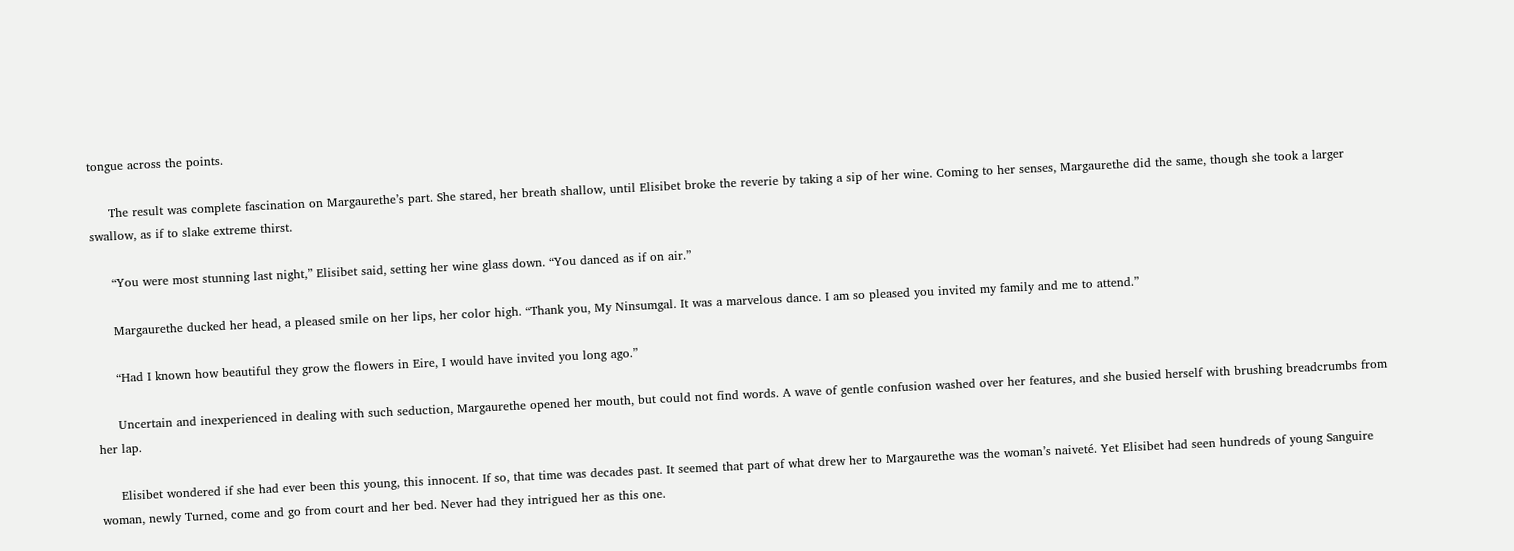tongue across the points.

     The result was complete fascination on Margaurethe’s part. She stared, her breath shallow, until Elisibet broke the reverie by taking a sip of her wine. Coming to her senses, Margaurethe did the same, though she took a larger swallow, as if to slake extreme thirst.

     “You were most stunning last night,” Elisibet said, setting her wine glass down. “You danced as if on air.”

     Margaurethe ducked her head, a pleased smile on her lips, her color high. “Thank you, My Ninsumgal. It was a marvelous dance. I am so pleased you invited my family and me to attend.”

     “Had I known how beautiful they grow the flowers in Eire, I would have invited you long ago.”

     Uncertain and inexperienced in dealing with such seduction, Margaurethe opened her mouth, but could not find words. A wave of gentle confusion washed over her features, and she busied herself with brushing breadcrumbs from her lap.

     Elisibet wondered if she had ever been this young, this innocent. If so, that time was decades past. It seemed that part of what drew her to Margaurethe was the woman’s naiveté. Yet Elisibet had seen hundreds of young Sanguire woman, newly Turned, come and go from court and her bed. Never had they intrigued her as this one.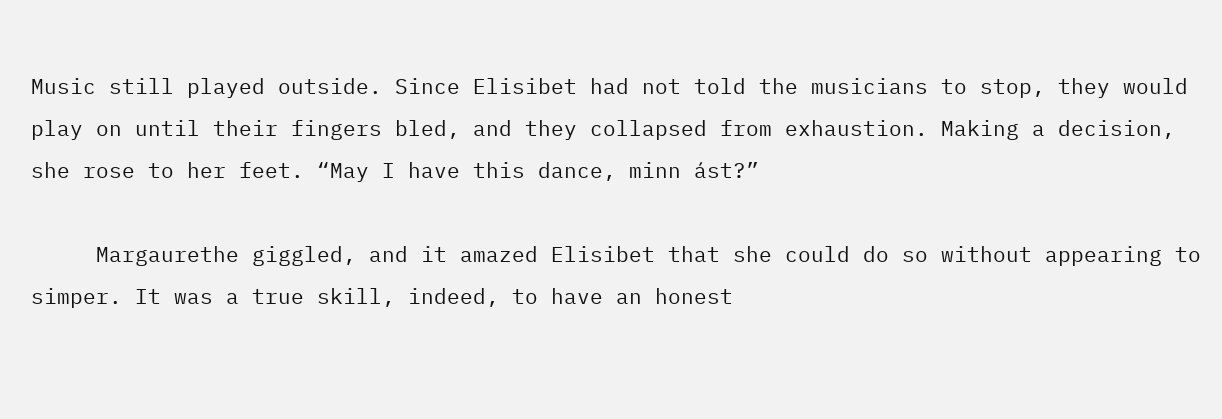Music still played outside. Since Elisibet had not told the musicians to stop, they would play on until their fingers bled, and they collapsed from exhaustion. Making a decision, she rose to her feet. “May I have this dance, minn ást?”

     Margaurethe giggled, and it amazed Elisibet that she could do so without appearing to simper. It was a true skill, indeed, to have an honest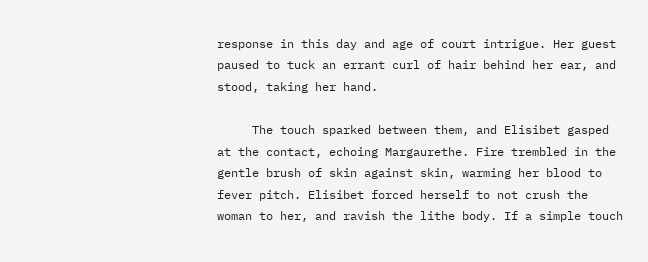response in this day and age of court intrigue. Her guest paused to tuck an errant curl of hair behind her ear, and stood, taking her hand.

     The touch sparked between them, and Elisibet gasped at the contact, echoing Margaurethe. Fire trembled in the gentle brush of skin against skin, warming her blood to fever pitch. Elisibet forced herself to not crush the woman to her, and ravish the lithe body. If a simple touch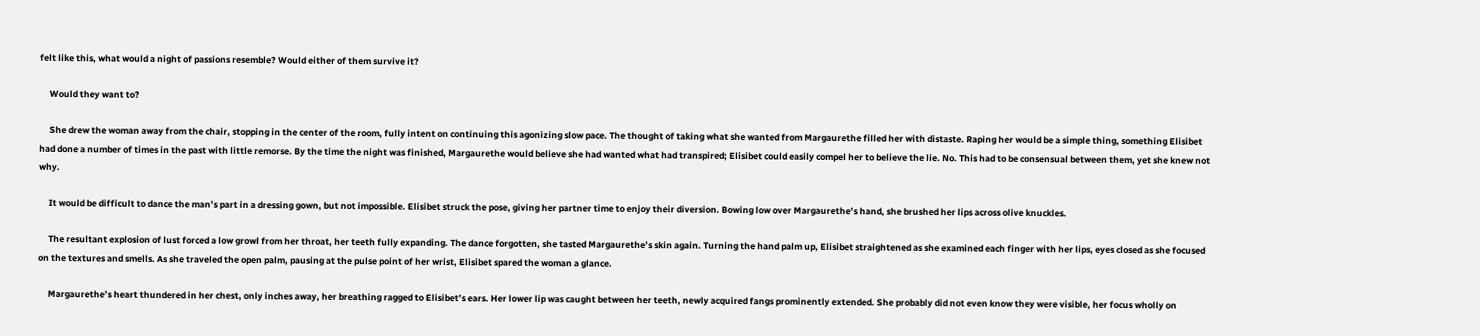felt like this, what would a night of passions resemble? Would either of them survive it?

     Would they want to?

     She drew the woman away from the chair, stopping in the center of the room, fully intent on continuing this agonizing slow pace. The thought of taking what she wanted from Margaurethe filled her with distaste. Raping her would be a simple thing, something Elisibet had done a number of times in the past with little remorse. By the time the night was finished, Margaurethe would believe she had wanted what had transpired; Elisibet could easily compel her to believe the lie. No. This had to be consensual between them, yet she knew not why.

     It would be difficult to dance the man’s part in a dressing gown, but not impossible. Elisibet struck the pose, giving her partner time to enjoy their diversion. Bowing low over Margaurethe’s hand, she brushed her lips across olive knuckles.

     The resultant explosion of lust forced a low growl from her throat, her teeth fully expanding. The dance forgotten, she tasted Margaurethe’s skin again. Turning the hand palm up, Elisibet straightened as she examined each finger with her lips, eyes closed as she focused on the textures and smells. As she traveled the open palm, pausing at the pulse point of her wrist, Elisibet spared the woman a glance.

     Margaurethe’s heart thundered in her chest, only inches away, her breathing ragged to Elisibet’s ears. Her lower lip was caught between her teeth, newly acquired fangs prominently extended. She probably did not even know they were visible, her focus wholly on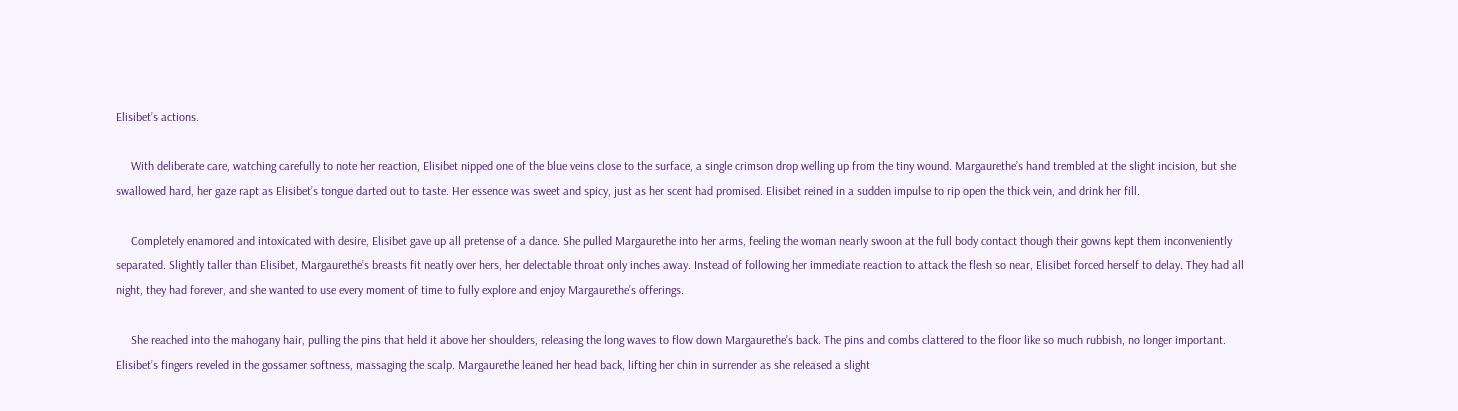Elisibet’s actions.

     With deliberate care, watching carefully to note her reaction, Elisibet nipped one of the blue veins close to the surface, a single crimson drop welling up from the tiny wound. Margaurethe’s hand trembled at the slight incision, but she swallowed hard, her gaze rapt as Elisibet’s tongue darted out to taste. Her essence was sweet and spicy, just as her scent had promised. Elisibet reined in a sudden impulse to rip open the thick vein, and drink her fill.

     Completely enamored and intoxicated with desire, Elisibet gave up all pretense of a dance. She pulled Margaurethe into her arms, feeling the woman nearly swoon at the full body contact though their gowns kept them inconveniently separated. Slightly taller than Elisibet, Margaurethe’s breasts fit neatly over hers, her delectable throat only inches away. Instead of following her immediate reaction to attack the flesh so near, Elisibet forced herself to delay. They had all night, they had forever, and she wanted to use every moment of time to fully explore and enjoy Margaurethe’s offerings.

     She reached into the mahogany hair, pulling the pins that held it above her shoulders, releasing the long waves to flow down Margaurethe’s back. The pins and combs clattered to the floor like so much rubbish, no longer important. Elisibet’s fingers reveled in the gossamer softness, massaging the scalp. Margaurethe leaned her head back, lifting her chin in surrender as she released a slight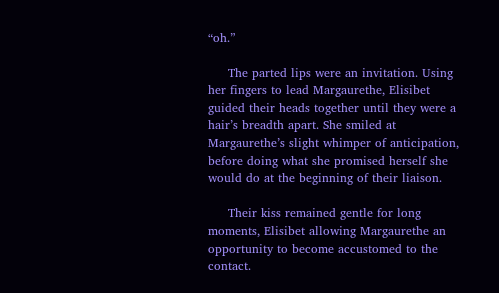“oh.”

     The parted lips were an invitation. Using her fingers to lead Margaurethe, Elisibet guided their heads together until they were a hair’s breadth apart. She smiled at Margaurethe’s slight whimper of anticipation, before doing what she promised herself she would do at the beginning of their liaison.

     Their kiss remained gentle for long moments, Elisibet allowing Margaurethe an opportunity to become accustomed to the contact.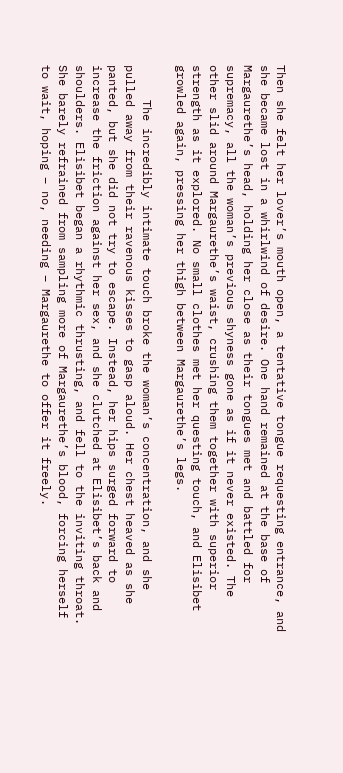Then she felt her lover’s mouth open, a tentative tongue requesting entrance, and she became lost in a whirlwind of desire. One hand remained at the base of Margaurethe’s head, holding her close as their tongues met and battled for supremacy, all the woman’s previous shyness gone as if it never existed. The other slid around Margaurethe’s waist, crushing them together with superior strength as it explored. No small clothes met her questing touch, and Elisibet growled again, pressing her thigh between Margaurethe’s legs.

     The incredibly intimate touch broke the woman’s concentration, and she pulled away from their ravenous kisses to gasp aloud. Her chest heaved as she panted, but she did not try to escape. Instead, her hips surged forward to increase the friction against her sex, and she clutched at Elisibet’s back and shoulders. Elisibet began a rhythmic thrusting, and fell to the inviting throat. She barely refrained from sampling more of Margaurethe’s blood, forcing herself to wait, hoping – no, needing – Margaurethe to offer it freely.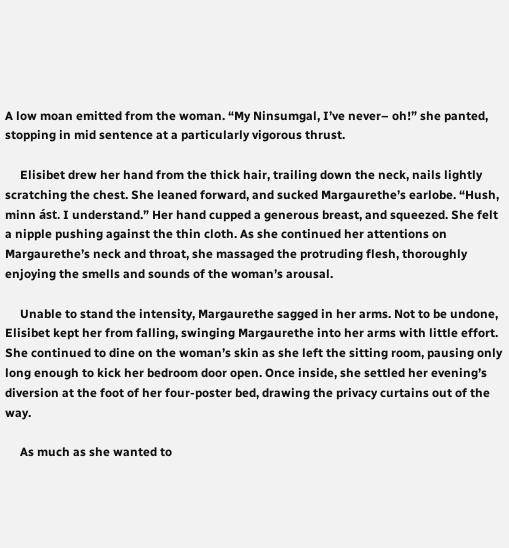A low moan emitted from the woman. “My Ninsumgal, I’ve never– oh!” she panted, stopping in mid sentence at a particularly vigorous thrust.

     Elisibet drew her hand from the thick hair, trailing down the neck, nails lightly scratching the chest. She leaned forward, and sucked Margaurethe’s earlobe. “Hush, minn ást. I understand.” Her hand cupped a generous breast, and squeezed. She felt a nipple pushing against the thin cloth. As she continued her attentions on Margaurethe’s neck and throat, she massaged the protruding flesh, thoroughly enjoying the smells and sounds of the woman’s arousal.

     Unable to stand the intensity, Margaurethe sagged in her arms. Not to be undone, Elisibet kept her from falling, swinging Margaurethe into her arms with little effort. She continued to dine on the woman’s skin as she left the sitting room, pausing only long enough to kick her bedroom door open. Once inside, she settled her evening’s diversion at the foot of her four-poster bed, drawing the privacy curtains out of the way.

     As much as she wanted to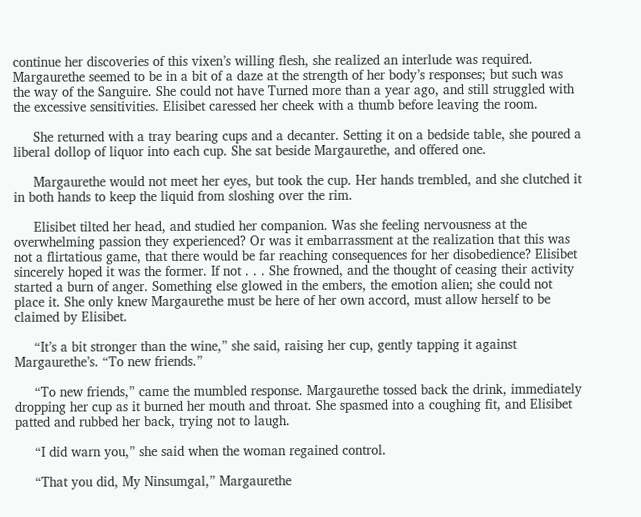continue her discoveries of this vixen’s willing flesh, she realized an interlude was required. Margaurethe seemed to be in a bit of a daze at the strength of her body’s responses; but such was the way of the Sanguire. She could not have Turned more than a year ago, and still struggled with the excessive sensitivities. Elisibet caressed her cheek with a thumb before leaving the room.

     She returned with a tray bearing cups and a decanter. Setting it on a bedside table, she poured a liberal dollop of liquor into each cup. She sat beside Margaurethe, and offered one.

     Margaurethe would not meet her eyes, but took the cup. Her hands trembled, and she clutched it in both hands to keep the liquid from sloshing over the rim.

     Elisibet tilted her head, and studied her companion. Was she feeling nervousness at the overwhelming passion they experienced? Or was it embarrassment at the realization that this was not a flirtatious game, that there would be far reaching consequences for her disobedience? Elisibet sincerely hoped it was the former. If not . . . She frowned, and the thought of ceasing their activity started a burn of anger. Something else glowed in the embers, the emotion alien; she could not place it. She only knew Margaurethe must be here of her own accord, must allow herself to be claimed by Elisibet.

     “It’s a bit stronger than the wine,” she said, raising her cup, gently tapping it against Margaurethe’s. “To new friends.”

     “To new friends,” came the mumbled response. Margaurethe tossed back the drink, immediately dropping her cup as it burned her mouth and throat. She spasmed into a coughing fit, and Elisibet patted and rubbed her back, trying not to laugh.

     “I did warn you,” she said when the woman regained control.

     “That you did, My Ninsumgal,” Margaurethe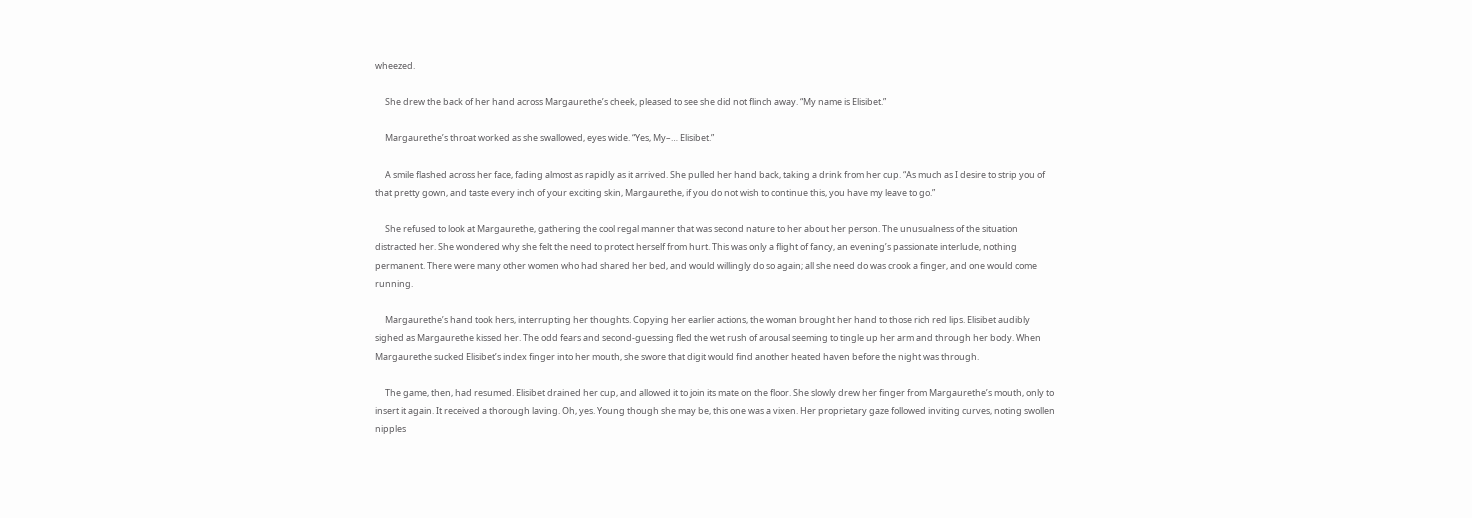wheezed.

     She drew the back of her hand across Margaurethe’s cheek, pleased to see she did not flinch away. “My name is Elisibet.”

     Margaurethe’s throat worked as she swallowed, eyes wide. “Yes, My–… Elisibet.”

     A smile flashed across her face, fading almost as rapidly as it arrived. She pulled her hand back, taking a drink from her cup. “As much as I desire to strip you of that pretty gown, and taste every inch of your exciting skin, Margaurethe, if you do not wish to continue this, you have my leave to go.”

     She refused to look at Margaurethe, gathering the cool regal manner that was second nature to her about her person. The unusualness of the situation distracted her. She wondered why she felt the need to protect herself from hurt. This was only a flight of fancy, an evening’s passionate interlude, nothing permanent. There were many other women who had shared her bed, and would willingly do so again; all she need do was crook a finger, and one would come running.

     Margaurethe’s hand took hers, interrupting her thoughts. Copying her earlier actions, the woman brought her hand to those rich red lips. Elisibet audibly sighed as Margaurethe kissed her. The odd fears and second-guessing fled the wet rush of arousal seeming to tingle up her arm and through her body. When Margaurethe sucked Elisibet’s index finger into her mouth, she swore that digit would find another heated haven before the night was through.

     The game, then, had resumed. Elisibet drained her cup, and allowed it to join its mate on the floor. She slowly drew her finger from Margaurethe’s mouth, only to insert it again. It received a thorough laving. Oh, yes. Young though she may be, this one was a vixen. Her proprietary gaze followed inviting curves, noting swollen nipples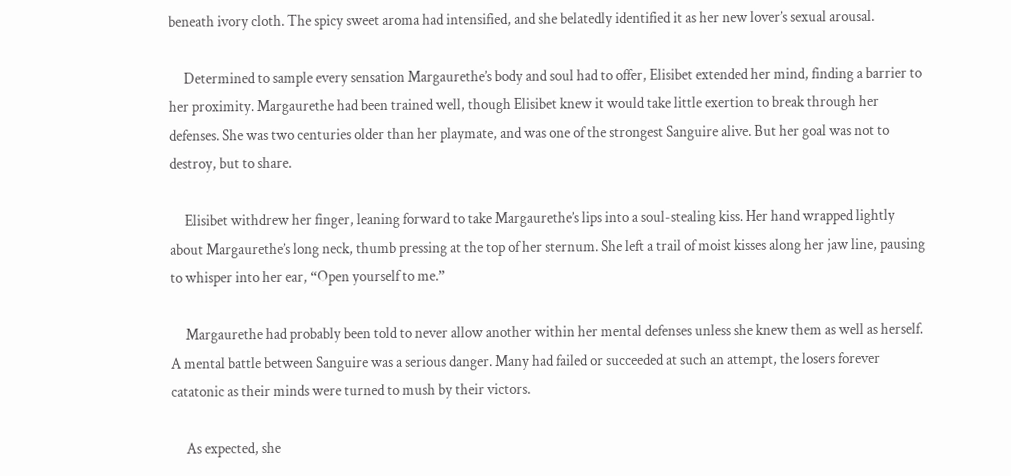beneath ivory cloth. The spicy sweet aroma had intensified, and she belatedly identified it as her new lover’s sexual arousal.

     Determined to sample every sensation Margaurethe’s body and soul had to offer, Elisibet extended her mind, finding a barrier to her proximity. Margaurethe had been trained well, though Elisibet knew it would take little exertion to break through her defenses. She was two centuries older than her playmate, and was one of the strongest Sanguire alive. But her goal was not to destroy, but to share.

     Elisibet withdrew her finger, leaning forward to take Margaurethe’s lips into a soul-stealing kiss. Her hand wrapped lightly about Margaurethe’s long neck, thumb pressing at the top of her sternum. She left a trail of moist kisses along her jaw line, pausing to whisper into her ear, “Open yourself to me.”

     Margaurethe had probably been told to never allow another within her mental defenses unless she knew them as well as herself. A mental battle between Sanguire was a serious danger. Many had failed or succeeded at such an attempt, the losers forever catatonic as their minds were turned to mush by their victors.

     As expected, she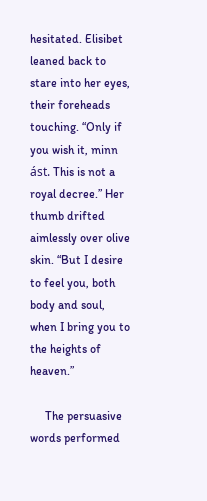hesitated. Elisibet leaned back to stare into her eyes, their foreheads touching. “Only if you wish it, minn ást. This is not a royal decree.” Her thumb drifted aimlessly over olive skin. “But I desire to feel you, both body and soul, when I bring you to the heights of heaven.”

     The persuasive words performed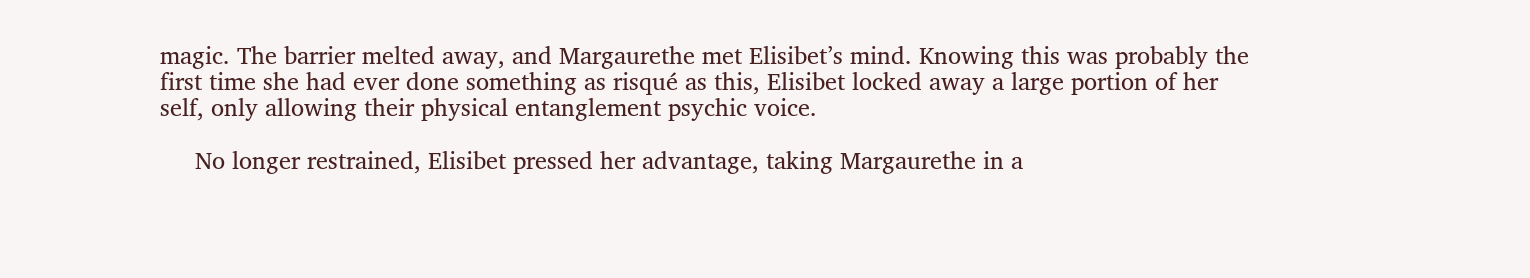magic. The barrier melted away, and Margaurethe met Elisibet’s mind. Knowing this was probably the first time she had ever done something as risqué as this, Elisibet locked away a large portion of her self, only allowing their physical entanglement psychic voice.

     No longer restrained, Elisibet pressed her advantage, taking Margaurethe in a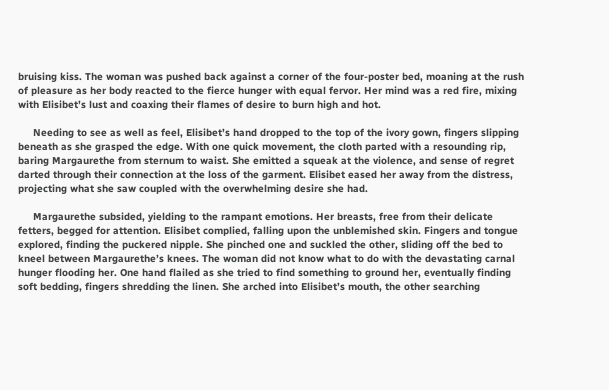bruising kiss. The woman was pushed back against a corner of the four-poster bed, moaning at the rush of pleasure as her body reacted to the fierce hunger with equal fervor. Her mind was a red fire, mixing with Elisibet’s lust and coaxing their flames of desire to burn high and hot.

     Needing to see as well as feel, Elisibet’s hand dropped to the top of the ivory gown, fingers slipping beneath as she grasped the edge. With one quick movement, the cloth parted with a resounding rip, baring Margaurethe from sternum to waist. She emitted a squeak at the violence, and sense of regret darted through their connection at the loss of the garment. Elisibet eased her away from the distress, projecting what she saw coupled with the overwhelming desire she had.

     Margaurethe subsided, yielding to the rampant emotions. Her breasts, free from their delicate fetters, begged for attention. Elisibet complied, falling upon the unblemished skin. Fingers and tongue explored, finding the puckered nipple. She pinched one and suckled the other, sliding off the bed to kneel between Margaurethe’s knees. The woman did not know what to do with the devastating carnal hunger flooding her. One hand flailed as she tried to find something to ground her, eventually finding soft bedding, fingers shredding the linen. She arched into Elisibet’s mouth, the other searching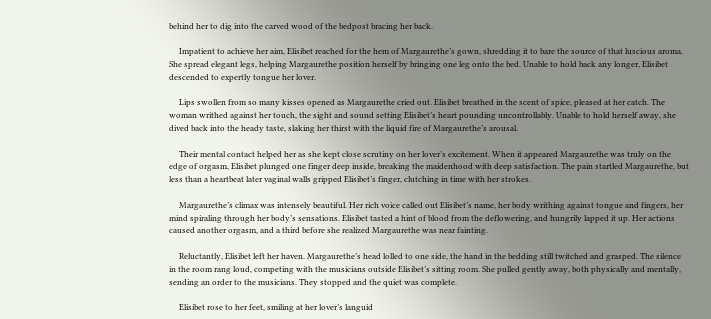behind her to dig into the carved wood of the bedpost bracing her back.

     Impatient to achieve her aim, Elisibet reached for the hem of Margaurethe’s gown, shredding it to bare the source of that luscious aroma. She spread elegant legs, helping Margaurethe position herself by bringing one leg onto the bed. Unable to hold back any longer, Elisibet descended to expertly tongue her lover.

     Lips swollen from so many kisses opened as Margaurethe cried out. Elisibet breathed in the scent of spice, pleased at her catch. The woman writhed against her touch, the sight and sound setting Elisibet’s heart pounding uncontrollably. Unable to hold herself away, she dived back into the heady taste, slaking her thirst with the liquid fire of Margaurethe’s arousal.

     Their mental contact helped her as she kept close scrutiny on her lover’s excitement. When it appeared Margaurethe was truly on the edge of orgasm, Elisibet plunged one finger deep inside, breaking the maidenhood with deep satisfaction. The pain startled Margaurethe, but less than a heartbeat later vaginal walls gripped Elisibet’s finger, clutching in time with her strokes.

     Margaurethe’s climax was intensely beautiful. Her rich voice called out Elisibet’s name, her body writhing against tongue and fingers, her mind spiraling through her body’s sensations. Elisibet tasted a hint of blood from the deflowering, and hungrily lapped it up. Her actions caused another orgasm, and a third before she realized Margaurethe was near fainting.

     Reluctantly, Elisibet left her haven. Margaurethe’s head lolled to one side, the hand in the bedding still twitched and grasped. The silence in the room rang loud, competing with the musicians outside Elisibet’s sitting room. She pulled gently away, both physically and mentally, sending an order to the musicians. They stopped and the quiet was complete.

     Elisibet rose to her feet, smiling at her lover’s languid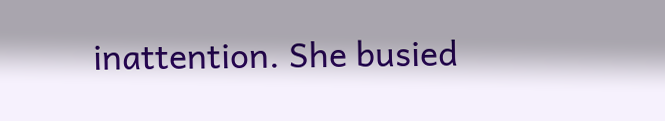inattention. She busied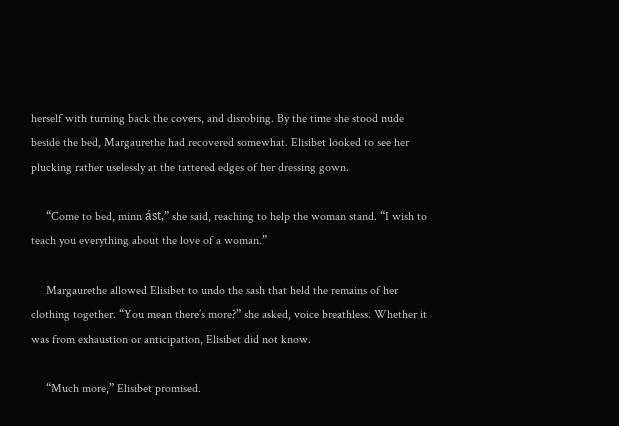herself with turning back the covers, and disrobing. By the time she stood nude beside the bed, Margaurethe had recovered somewhat. Elisibet looked to see her plucking rather uselessly at the tattered edges of her dressing gown.

     “Come to bed, minn ást,” she said, reaching to help the woman stand. “I wish to teach you everything about the love of a woman.”

     Margaurethe allowed Elisibet to undo the sash that held the remains of her clothing together. “You mean there’s more?” she asked, voice breathless. Whether it was from exhaustion or anticipation, Elisibet did not know.

     “Much more,” Elisibet promised.